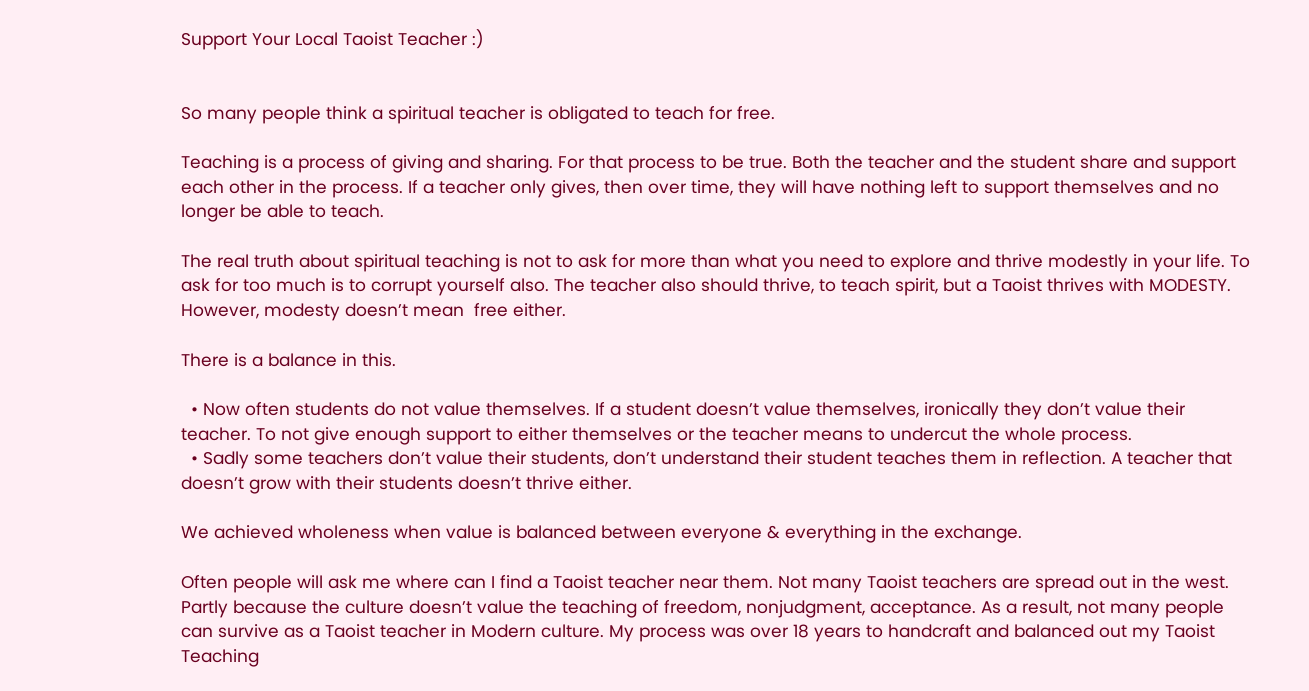Support Your Local Taoist Teacher :)


So many people think a spiritual teacher is obligated to teach for free.

Teaching is a process of giving and sharing. For that process to be true. Both the teacher and the student share and support each other in the process. If a teacher only gives, then over time, they will have nothing left to support themselves and no longer be able to teach.

The real truth about spiritual teaching is not to ask for more than what you need to explore and thrive modestly in your life. To ask for too much is to corrupt yourself also. The teacher also should thrive, to teach spirit, but a Taoist thrives with MODESTY. However, modesty doesn’t mean  free either.

There is a balance in this.

  • Now often students do not value themselves. If a student doesn’t value themselves, ironically they don’t value their teacher. To not give enough support to either themselves or the teacher means to undercut the whole process.
  • Sadly some teachers don’t value their students, don’t understand their student teaches them in reflection. A teacher that doesn’t grow with their students doesn’t thrive either.

We achieved wholeness when value is balanced between everyone & everything in the exchange.

Often people will ask me where can I find a Taoist teacher near them. Not many Taoist teachers are spread out in the west. Partly because the culture doesn’t value the teaching of freedom, nonjudgment, acceptance. As a result, not many people can survive as a Taoist teacher in Modern culture. My process was over 18 years to handcraft and balanced out my Taoist Teaching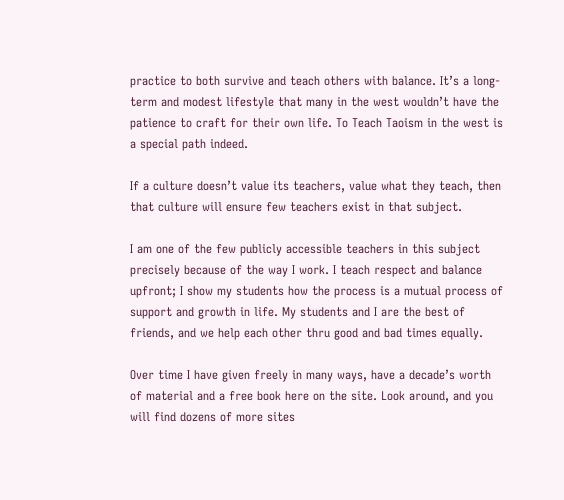practice to both survive and teach others with balance. It’s a long-term and modest lifestyle that many in the west wouldn’t have the patience to craft for their own life. To Teach Taoism in the west is a special path indeed.

If a culture doesn’t value its teachers, value what they teach, then that culture will ensure few teachers exist in that subject.

I am one of the few publicly accessible teachers in this subject precisely because of the way I work. I teach respect and balance upfront; I show my students how the process is a mutual process of support and growth in life. My students and I are the best of friends, and we help each other thru good and bad times equally.

Over time I have given freely in many ways, have a decade’s worth of material and a free book here on the site. Look around, and you will find dozens of more sites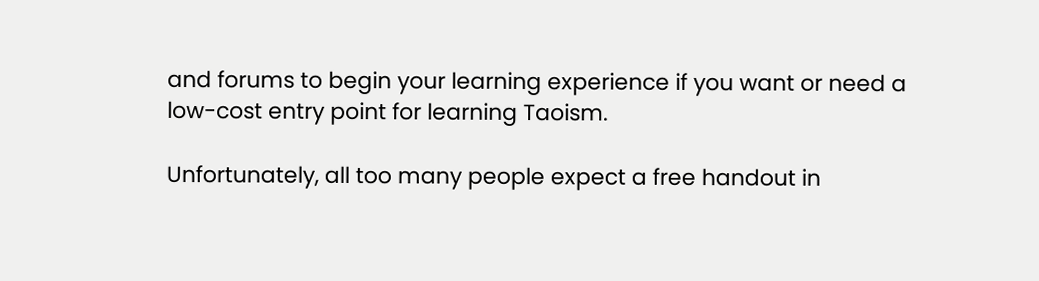and forums to begin your learning experience if you want or need a low-cost entry point for learning Taoism.

Unfortunately, all too many people expect a free handout in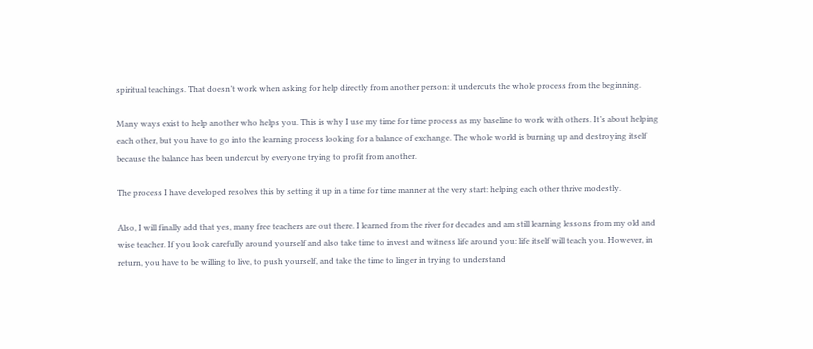spiritual teachings. That doesn’t work when asking for help directly from another person: it undercuts the whole process from the beginning.

Many ways exist to help another who helps you. This is why I use my time for time process as my baseline to work with others. It’s about helping each other, but you have to go into the learning process looking for a balance of exchange. The whole world is burning up and destroying itself because the balance has been undercut by everyone trying to profit from another.

The process I have developed resolves this by setting it up in a time for time manner at the very start: helping each other thrive modestly.

Also, I will finally add that yes, many free teachers are out there. I learned from the river for decades and am still learning lessons from my old and wise teacher. If you look carefully around yourself and also take time to invest and witness life around you: life itself will teach you. However, in return, you have to be willing to live, to push yourself, and take the time to linger in trying to understand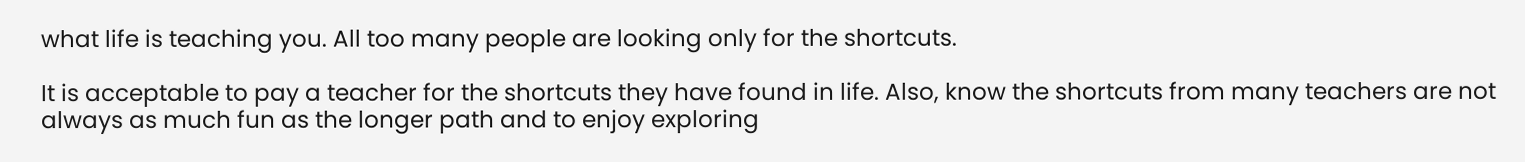what life is teaching you. All too many people are looking only for the shortcuts.

It is acceptable to pay a teacher for the shortcuts they have found in life. Also, know the shortcuts from many teachers are not always as much fun as the longer path and to enjoy exploring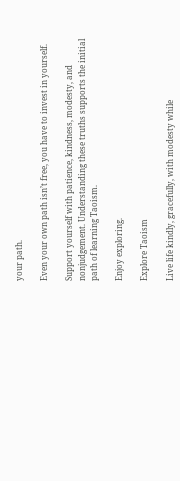your path.

Even your own path isn’t free, you have to invest in yourself.

Support yourself with patience, kindness, modesty, and nonjudgement. Understanding these truths supports the initial path of learning Taoism.

Enjoy exploring.

Explore Taoism

Live life kindly, gracefully, with modesty while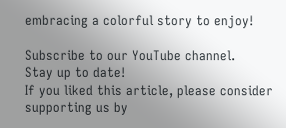embracing a colorful story to enjoy!

Subscribe to our YouTube channel.
Stay up to date!
If you liked this article, please consider supporting us by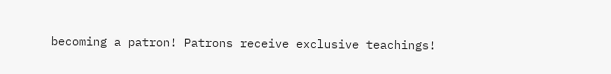becoming a patron! Patrons receive exclusive teachings!